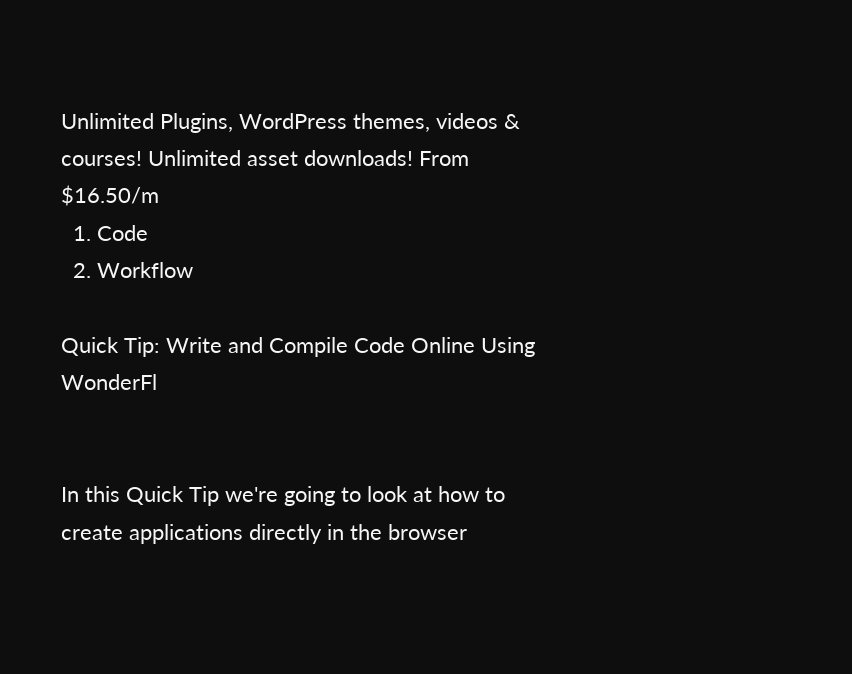Unlimited Plugins, WordPress themes, videos & courses! Unlimited asset downloads! From $16.50/m
  1. Code
  2. Workflow

Quick Tip: Write and Compile Code Online Using WonderFl


In this Quick Tip we're going to look at how to create applications directly in the browser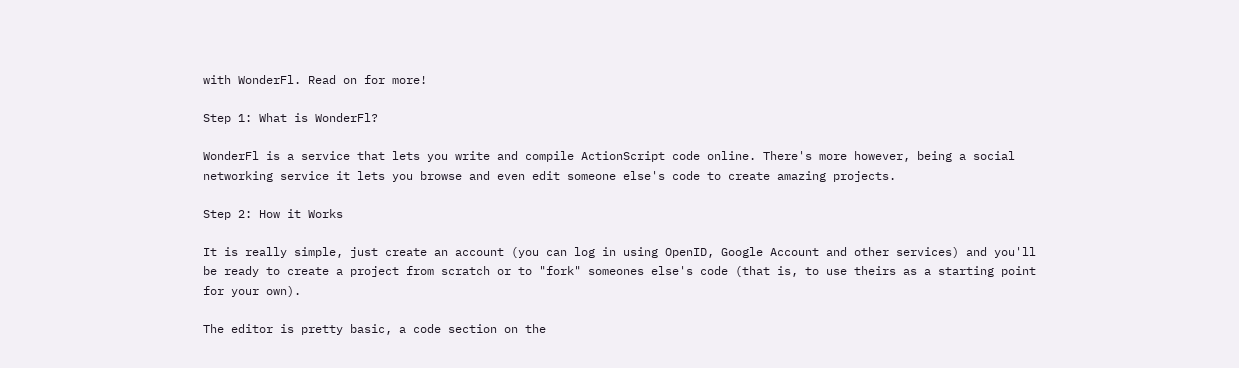with WonderFl. Read on for more!

Step 1: What is WonderFl?

WonderFl is a service that lets you write and compile ActionScript code online. There's more however, being a social networking service it lets you browse and even edit someone else's code to create amazing projects.

Step 2: How it Works

It is really simple, just create an account (you can log in using OpenID, Google Account and other services) and you'll be ready to create a project from scratch or to "fork" someones else's code (that is, to use theirs as a starting point for your own).

The editor is pretty basic, a code section on the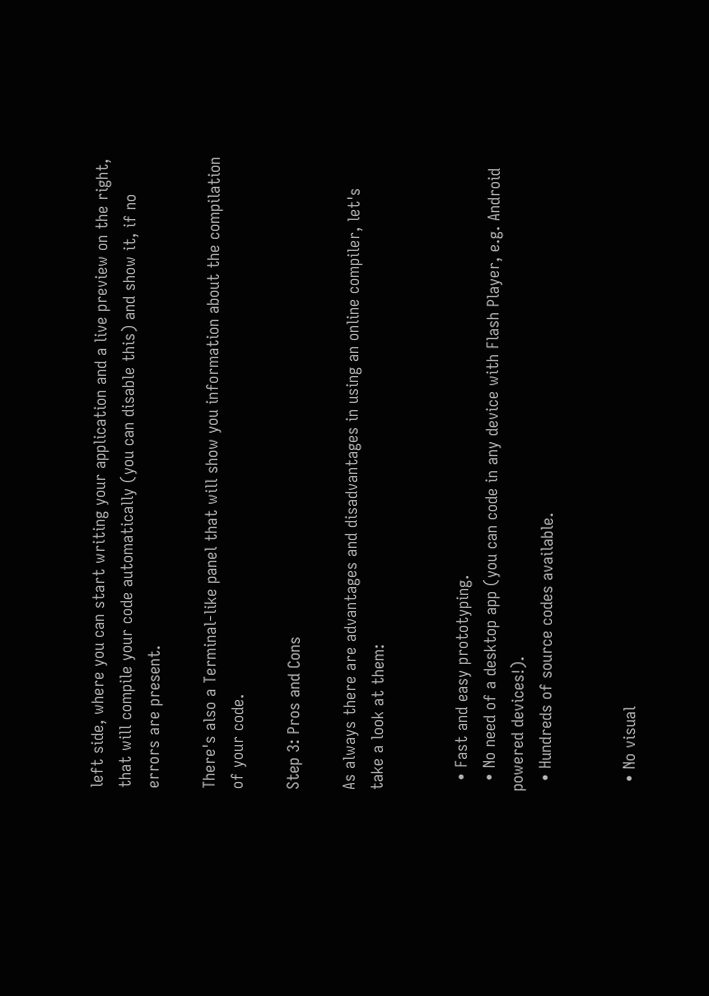left side, where you can start writing your application and a live preview on the right, that will compile your code automatically (you can disable this) and show it, if no errors are present.

There's also a Terminal-like panel that will show you information about the compilation of your code.

Step 3: Pros and Cons

As always there are advantages and disadvantages in using an online compiler, let's take a look at them:


  • Fast and easy prototyping.
  • No need of a desktop app (you can code in any device with Flash Player, e.g. Android powered devices!).
  • Hundreds of source codes available.


  • No visual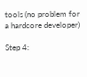tools (no problem for a hardcore developer)

Step 4: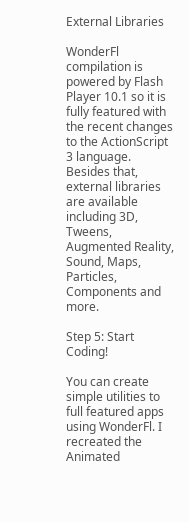External Libraries

WonderFl compilation is powered by Flash Player 10.1 so it is fully featured with the recent changes to the ActionScript 3 language. Besides that, external libraries are available including 3D, Tweens, Augmented Reality, Sound, Maps, Particles, Components and more.

Step 5: Start Coding!

You can create simple utilities to full featured apps using WonderFl. I recreated the Animated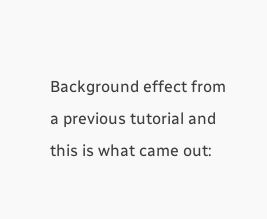Background effect from a previous tutorial and this is what came out: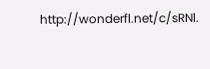http://wonderfl.net/c/sRNl.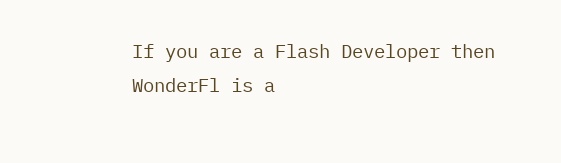If you are a Flash Developer then WonderFl is a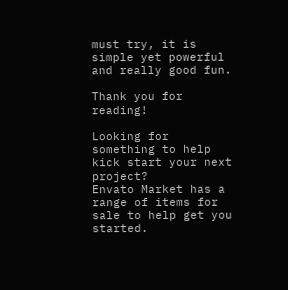must try, it is simple yet powerful and really good fun.

Thank you for reading!

Looking for something to help kick start your next project?
Envato Market has a range of items for sale to help get you started.